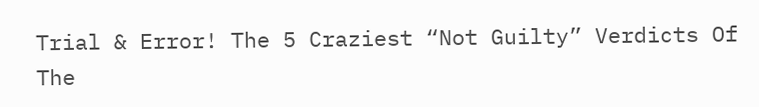Trial & Error! The 5 Craziest “Not Guilty” Verdicts Of The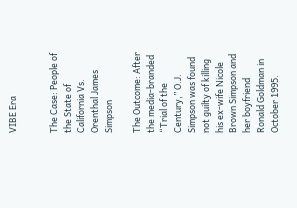VIBE Era


The Case: People of the State of California Vs. Orenthal James Simpson

The Outcome: After the media-branded “Trial of the Century,” O.J. Simpson was found not guilty of killing his ex-wife Nicole Brown Simpson and her boyfriend Ronald Goldman in October 1995.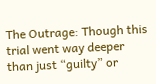The Outrage: Though this trial went way deeper than just “guilty” or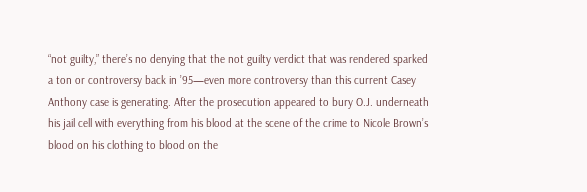“not guilty,” there’s no denying that the not guilty verdict that was rendered sparked a ton or controversy back in ’95—even more controversy than this current Casey Anthony case is generating. After the prosecution appeared to bury O.J. underneath his jail cell with everything from his blood at the scene of the crime to Nicole Brown’s blood on his clothing to blood on the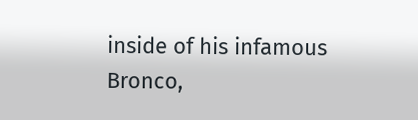inside of his infamous Bronco,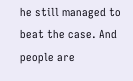he still managed to beat the case. And people are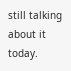still talking about it today.